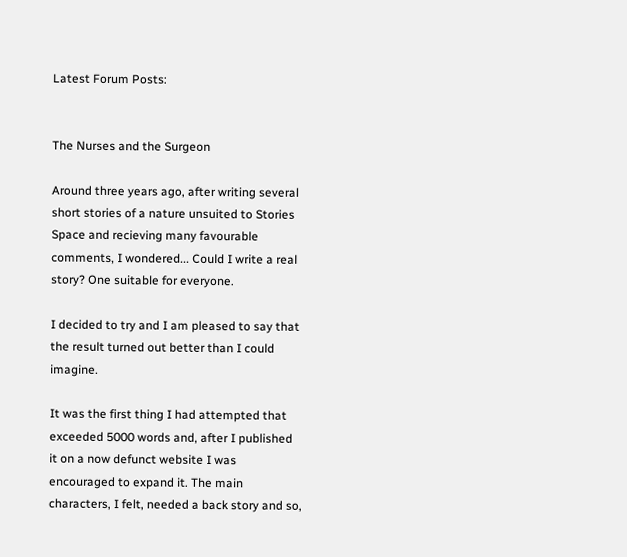Latest Forum Posts:


The Nurses and the Surgeon

Around three years ago, after writing several short stories of a nature unsuited to Stories Space and recieving many favourable comments, I wondered... Could I write a real story? One suitable for everyone.

I decided to try and I am pleased to say that the result turned out better than I could imagine.

It was the first thing I had attempted that exceeded 5000 words and, after I published it on a now defunct website I was encouraged to expand it. The main characters, I felt, needed a back story and so,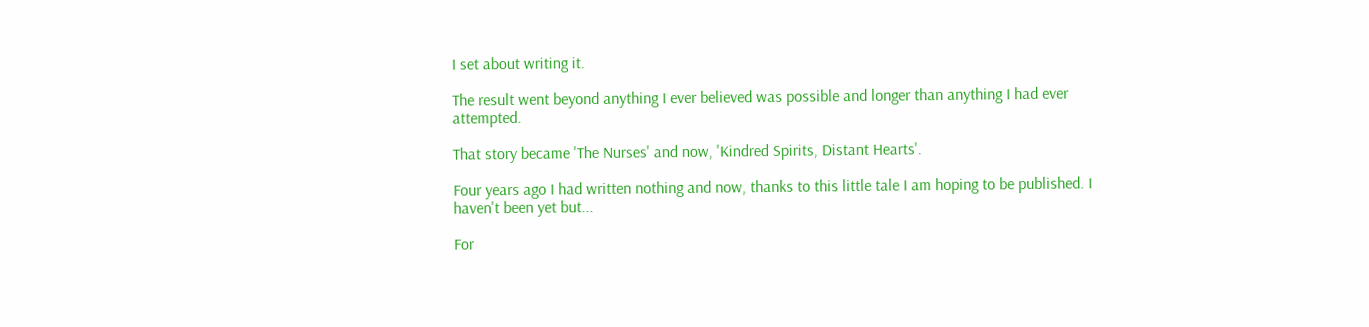I set about writing it.

The result went beyond anything I ever believed was possible and longer than anything I had ever attempted.

That story became 'The Nurses' and now, 'Kindred Spirits, Distant Hearts'.

Four years ago I had written nothing and now, thanks to this little tale I am hoping to be published. I haven't been yet but...

For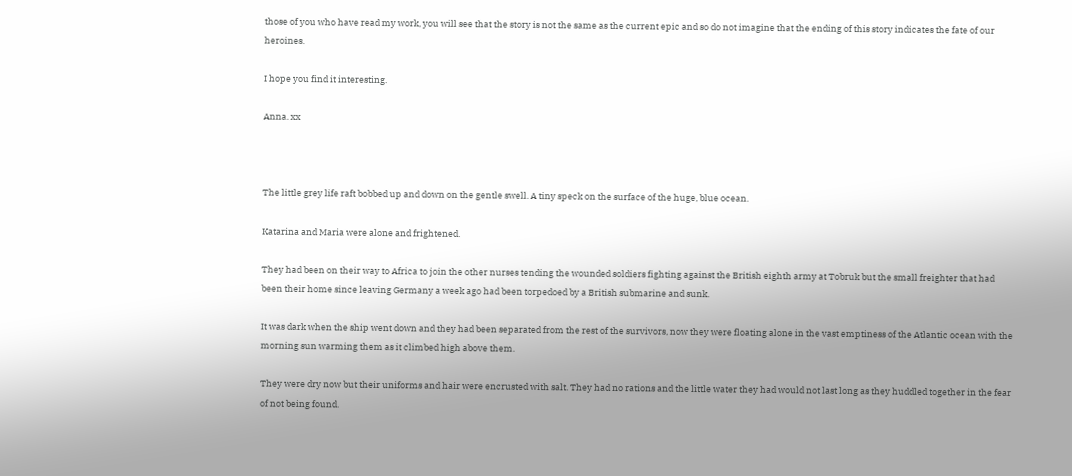those of you who have read my work, you will see that the story is not the same as the current epic and so do not imagine that the ending of this story indicates the fate of our heroines.

I hope you find it interesting.

Anna. xx



The little grey life raft bobbed up and down on the gentle swell. A tiny speck on the surface of the huge, blue ocean.

Katarina and Maria were alone and frightened.

They had been on their way to Africa to join the other nurses tending the wounded soldiers fighting against the British eighth army at Tobruk but the small freighter that had been their home since leaving Germany a week ago had been torpedoed by a British submarine and sunk.

It was dark when the ship went down and they had been separated from the rest of the survivors, now they were floating alone in the vast emptiness of the Atlantic ocean with the morning sun warming them as it climbed high above them.

They were dry now but their uniforms and hair were encrusted with salt. They had no rations and the little water they had would not last long as they huddled together in the fear of not being found.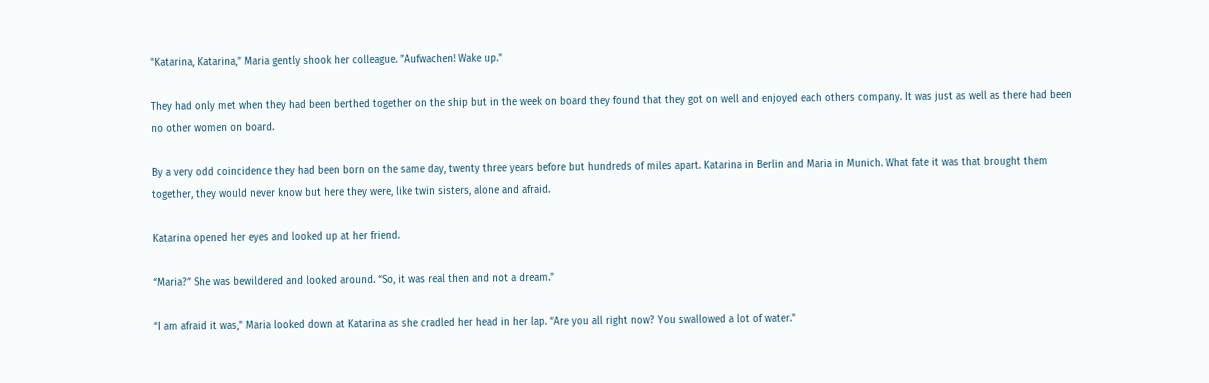"Katarina, Katarina," Maria gently shook her colleague. "Aufwachen! Wake up."

They had only met when they had been berthed together on the ship but in the week on board they found that they got on well and enjoyed each others company. It was just as well as there had been no other women on board.

By a very odd coincidence they had been born on the same day, twenty three years before but hundreds of miles apart. Katarina in Berlin and Maria in Munich. What fate it was that brought them together, they would never know but here they were, like twin sisters, alone and afraid.

Katarina opened her eyes and looked up at her friend.

“Maria?” She was bewildered and looked around. “So, it was real then and not a dream."

“I am afraid it was," Maria looked down at Katarina as she cradled her head in her lap. “Are you all right now? You swallowed a lot of water."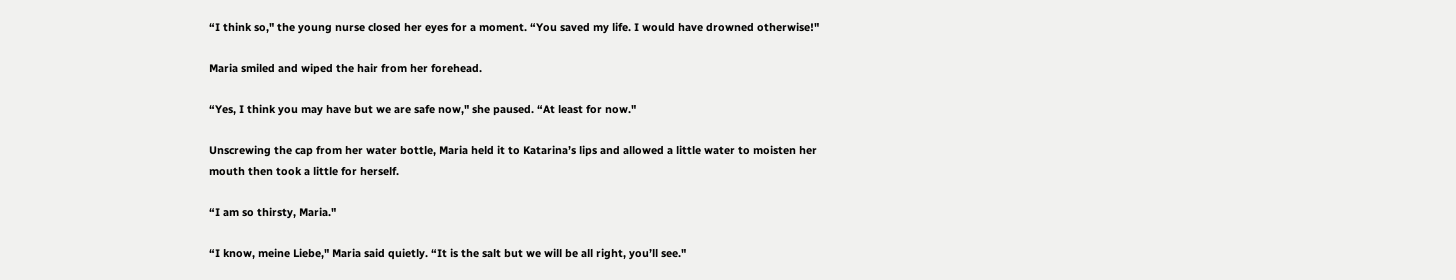“I think so," the young nurse closed her eyes for a moment. “You saved my life. I would have drowned otherwise!"

Maria smiled and wiped the hair from her forehead.

“Yes, I think you may have but we are safe now," she paused. “At least for now."

Unscrewing the cap from her water bottle, Maria held it to Katarina’s lips and allowed a little water to moisten her mouth then took a little for herself.

“I am so thirsty, Maria."

“I know, meine Liebe," Maria said quietly. “It is the salt but we will be all right, you’ll see."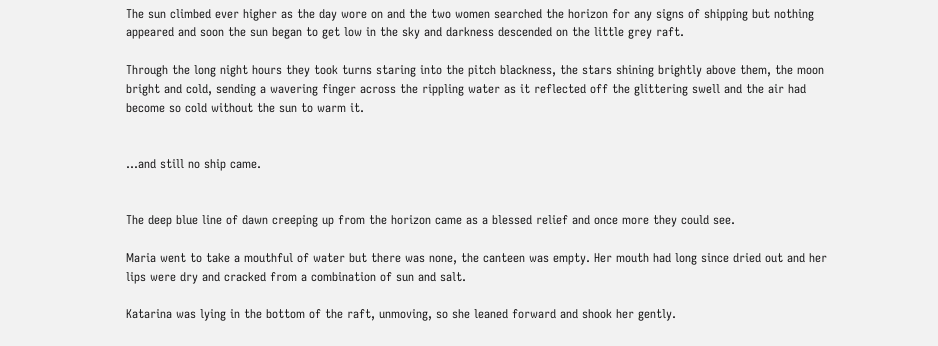The sun climbed ever higher as the day wore on and the two women searched the horizon for any signs of shipping but nothing appeared and soon the sun began to get low in the sky and darkness descended on the little grey raft.

Through the long night hours they took turns staring into the pitch blackness, the stars shining brightly above them, the moon bright and cold, sending a wavering finger across the rippling water as it reflected off the glittering swell and the air had become so cold without the sun to warm it.


...and still no ship came.


The deep blue line of dawn creeping up from the horizon came as a blessed relief and once more they could see.

Maria went to take a mouthful of water but there was none, the canteen was empty. Her mouth had long since dried out and her lips were dry and cracked from a combination of sun and salt.

Katarina was lying in the bottom of the raft, unmoving, so she leaned forward and shook her gently.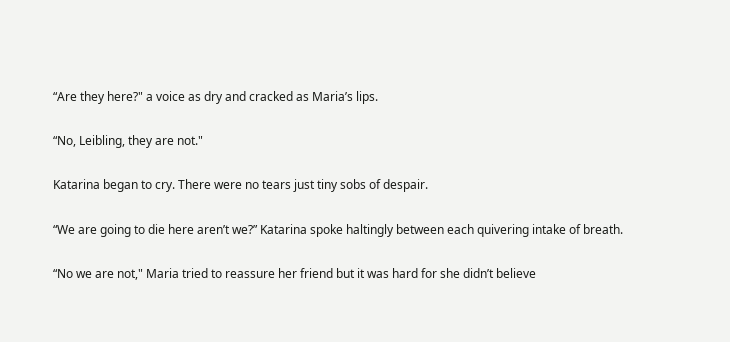“Are they here?" a voice as dry and cracked as Maria’s lips.

“No, Leibling, they are not."

Katarina began to cry. There were no tears just tiny sobs of despair.

“We are going to die here aren’t we?” Katarina spoke haltingly between each quivering intake of breath.

“No we are not," Maria tried to reassure her friend but it was hard for she didn’t believe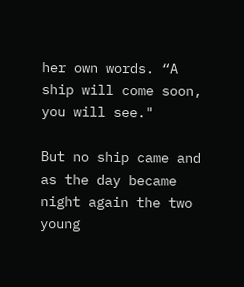her own words. “A ship will come soon, you will see."

But no ship came and as the day became night again the two young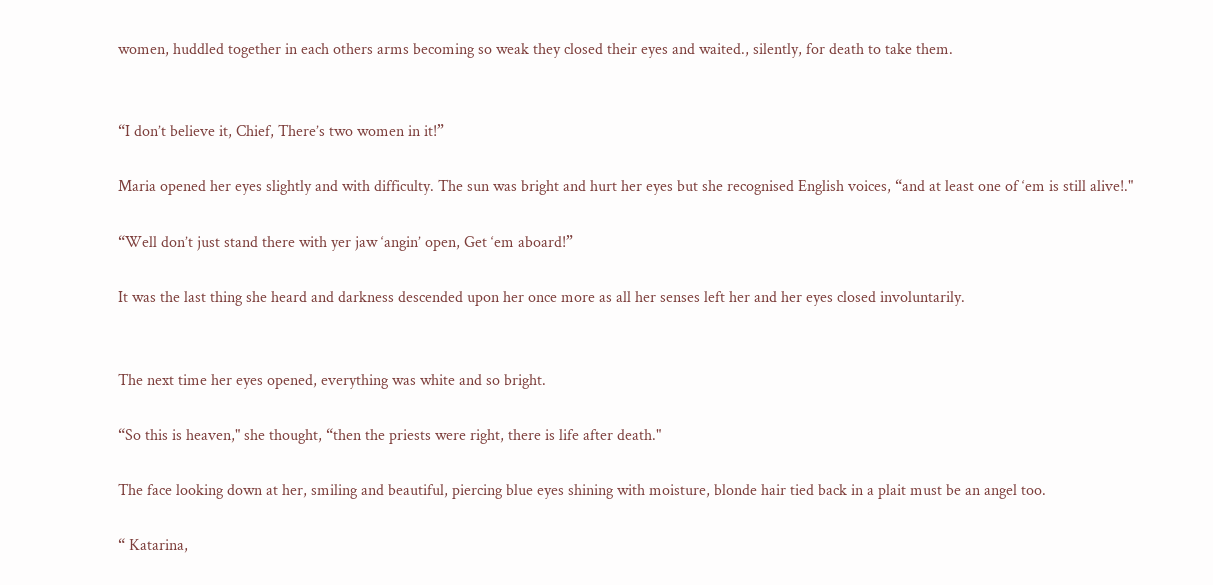women, huddled together in each others arms becoming so weak they closed their eyes and waited., silently, for death to take them.


“I don’t believe it, Chief, There’s two women in it!”

Maria opened her eyes slightly and with difficulty. The sun was bright and hurt her eyes but she recognised English voices, “and at least one of ‘em is still alive!."

“Well don’t just stand there with yer jaw ‘angin’ open, Get ‘em aboard!”

It was the last thing she heard and darkness descended upon her once more as all her senses left her and her eyes closed involuntarily.


The next time her eyes opened, everything was white and so bright.

“So this is heaven," she thought, “then the priests were right, there is life after death."

The face looking down at her, smiling and beautiful, piercing blue eyes shining with moisture, blonde hair tied back in a plait must be an angel too.

“ Katarina,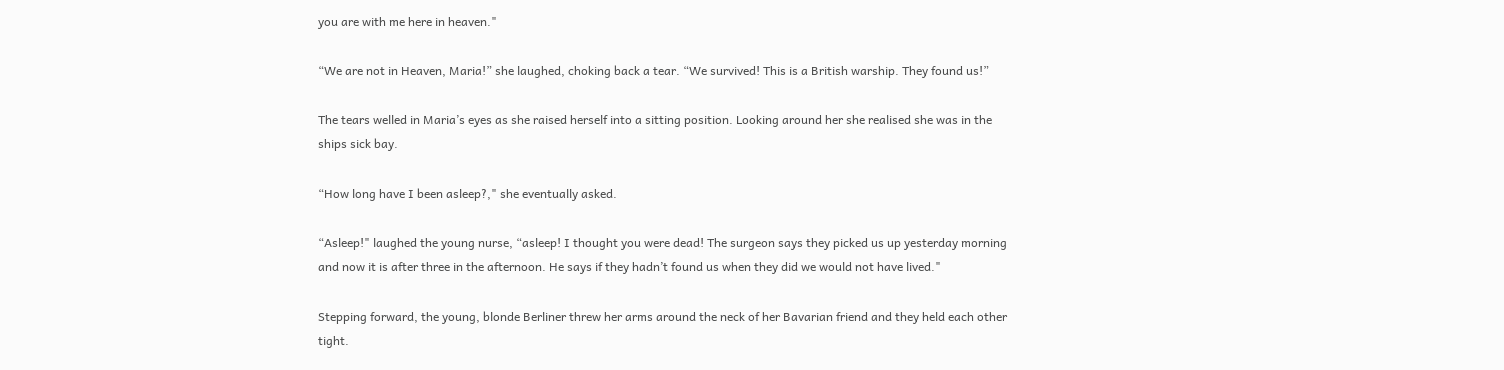you are with me here in heaven."

“We are not in Heaven, Maria!” she laughed, choking back a tear. “We survived! This is a British warship. They found us!”

The tears welled in Maria’s eyes as she raised herself into a sitting position. Looking around her she realised she was in the ships sick bay.

“How long have I been asleep?," she eventually asked.

“Asleep!" laughed the young nurse, “asleep! I thought you were dead! The surgeon says they picked us up yesterday morning and now it is after three in the afternoon. He says if they hadn’t found us when they did we would not have lived."

Stepping forward, the young, blonde Berliner threw her arms around the neck of her Bavarian friend and they held each other tight.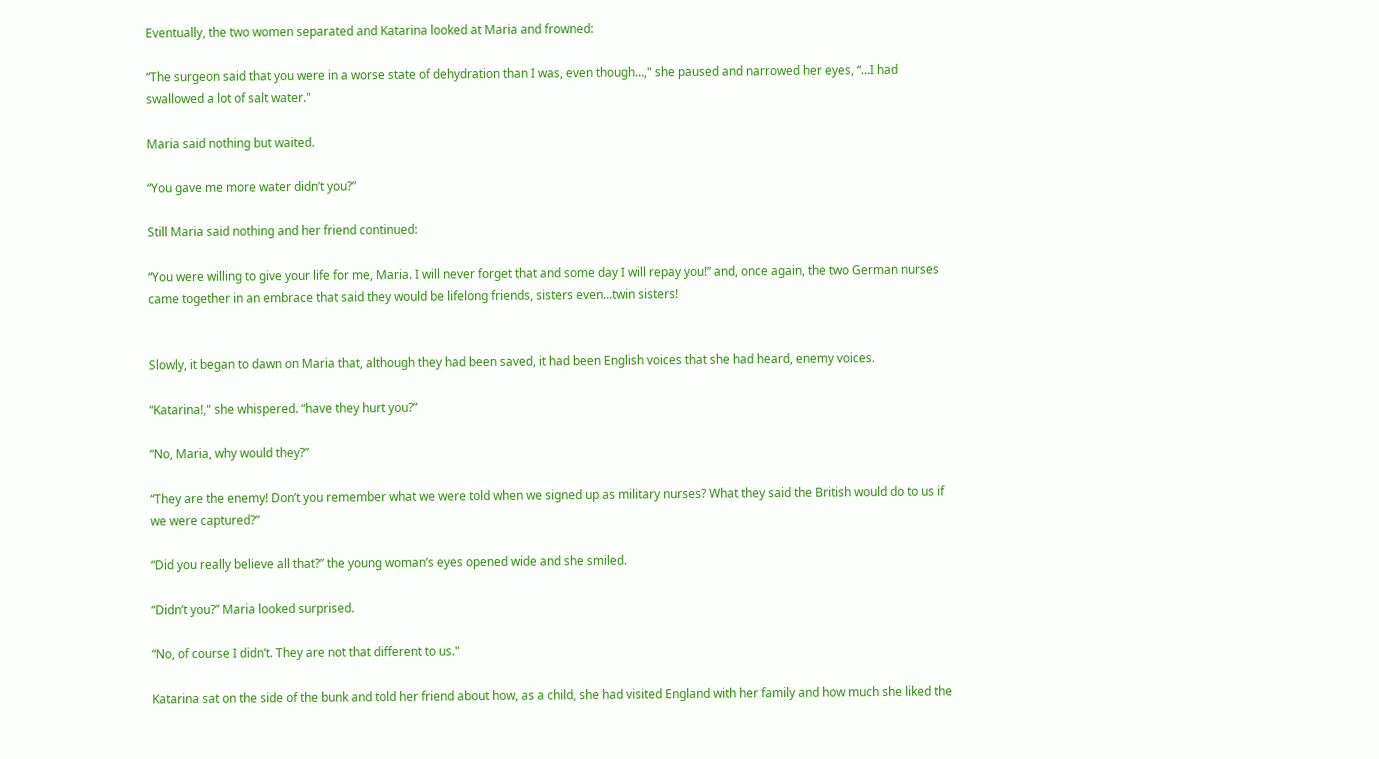Eventually, the two women separated and Katarina looked at Maria and frowned:

“The surgeon said that you were in a worse state of dehydration than I was, even though…," she paused and narrowed her eyes, “…I had swallowed a lot of salt water."

Maria said nothing but waited.

“You gave me more water didn’t you?”

Still Maria said nothing and her friend continued:

“You were willing to give your life for me, Maria. I will never forget that and some day I will repay you!” and, once again, the two German nurses came together in an embrace that said they would be lifelong friends, sisters even...twin sisters!


Slowly, it began to dawn on Maria that, although they had been saved, it had been English voices that she had heard, enemy voices.

“Katarina!," she whispered. “have they hurt you?”

“No, Maria, why would they?”

“They are the enemy! Don’t you remember what we were told when we signed up as military nurses? What they said the British would do to us if we were captured?”

“Did you really believe all that?” the young woman’s eyes opened wide and she smiled.

“Didn’t you?” Maria looked surprised.

“No, of course I didn’t. They are not that different to us."

Katarina sat on the side of the bunk and told her friend about how, as a child, she had visited England with her family and how much she liked the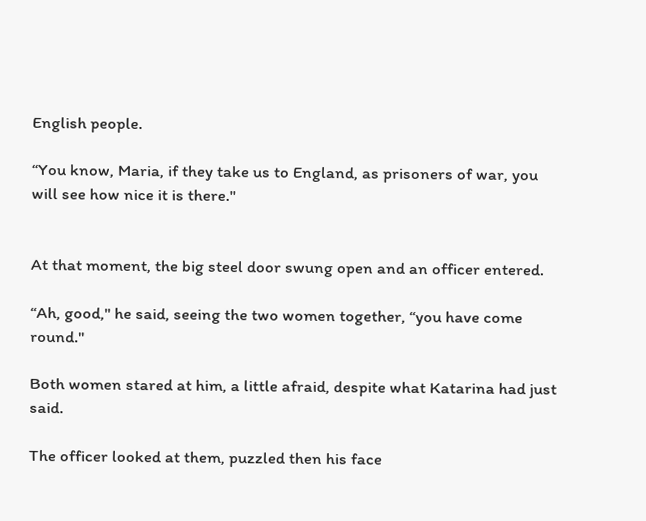English people.

“You know, Maria, if they take us to England, as prisoners of war, you will see how nice it is there."


At that moment, the big steel door swung open and an officer entered.

“Ah, good," he said, seeing the two women together, “you have come round."

Both women stared at him, a little afraid, despite what Katarina had just said.

The officer looked at them, puzzled then his face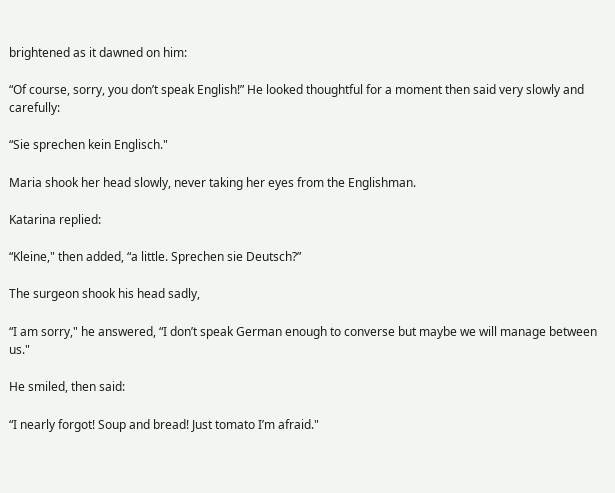brightened as it dawned on him:

“Of course, sorry, you don’t speak English!” He looked thoughtful for a moment then said very slowly and carefully:

“Sie sprechen kein Englisch."

Maria shook her head slowly, never taking her eyes from the Englishman.

Katarina replied:

“Kleine," then added, “a little. Sprechen sie Deutsch?”

The surgeon shook his head sadly,

“I am sorry," he answered, “I don’t speak German enough to converse but maybe we will manage between us."

He smiled, then said:

“I nearly forgot! Soup and bread! Just tomato I’m afraid."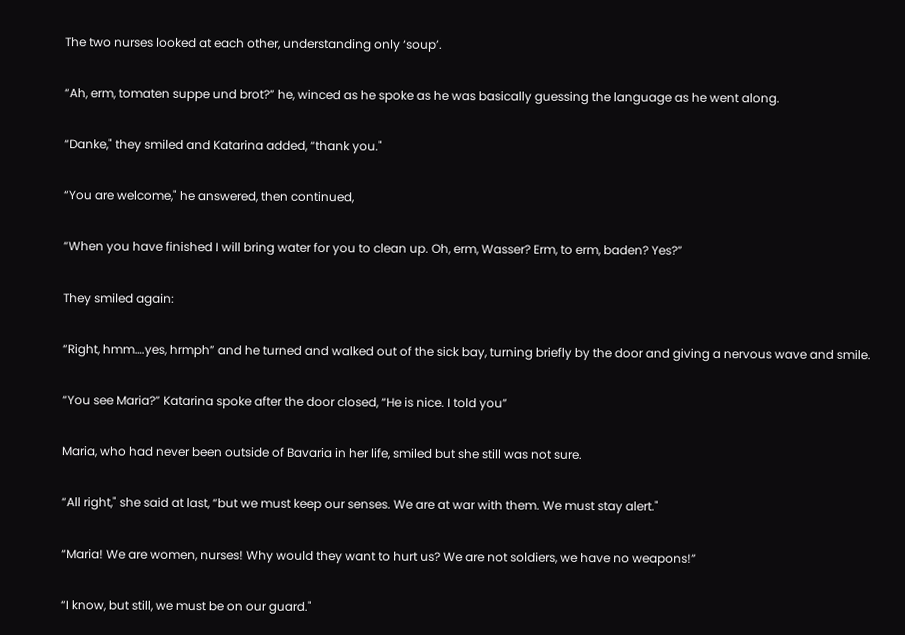The two nurses looked at each other, understanding only ‘soup’.

“Ah, erm, tomaten suppe und brot?” he, winced as he spoke as he was basically guessing the language as he went along.

“Danke," they smiled and Katarina added, “thank you."

“You are welcome," he answered, then continued,

“When you have finished I will bring water for you to clean up. Oh, erm, Wasser? Erm, to erm, baden? Yes?”

They smiled again:

“Right, hmm….yes, hrmph” and he turned and walked out of the sick bay, turning briefly by the door and giving a nervous wave and smile.

“You see Maria?” Katarina spoke after the door closed, “He is nice. I told you”

Maria, who had never been outside of Bavaria in her life, smiled but she still was not sure.

“All right," she said at last, “but we must keep our senses. We are at war with them. We must stay alert."

“Maria! We are women, nurses! Why would they want to hurt us? We are not soldiers, we have no weapons!”

“I know, but still, we must be on our guard."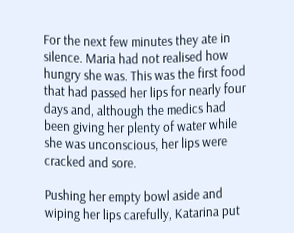For the next few minutes they ate in silence. Maria had not realised how hungry she was. This was the first food that had passed her lips for nearly four days and, although the medics had been giving her plenty of water while she was unconscious, her lips were cracked and sore.

Pushing her empty bowl aside and wiping her lips carefully, Katarina put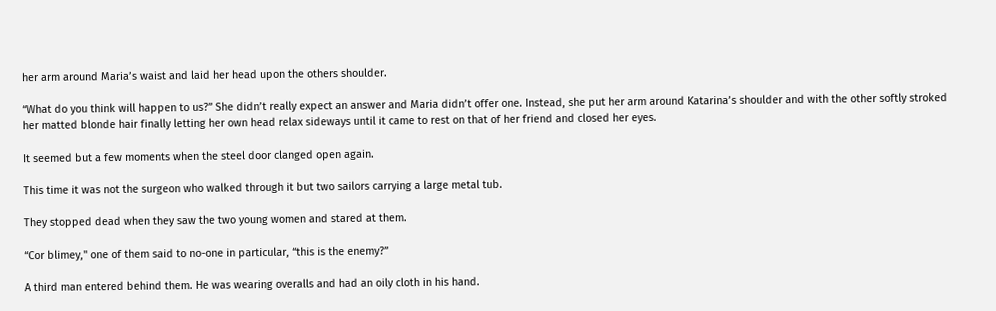her arm around Maria’s waist and laid her head upon the others shoulder.

“What do you think will happen to us?” She didn’t really expect an answer and Maria didn’t offer one. Instead, she put her arm around Katarina’s shoulder and with the other softly stroked her matted blonde hair finally letting her own head relax sideways until it came to rest on that of her friend and closed her eyes.

It seemed but a few moments when the steel door clanged open again.

This time it was not the surgeon who walked through it but two sailors carrying a large metal tub.

They stopped dead when they saw the two young women and stared at them.

“Cor blimey," one of them said to no-one in particular, “this is the enemy?”

A third man entered behind them. He was wearing overalls and had an oily cloth in his hand.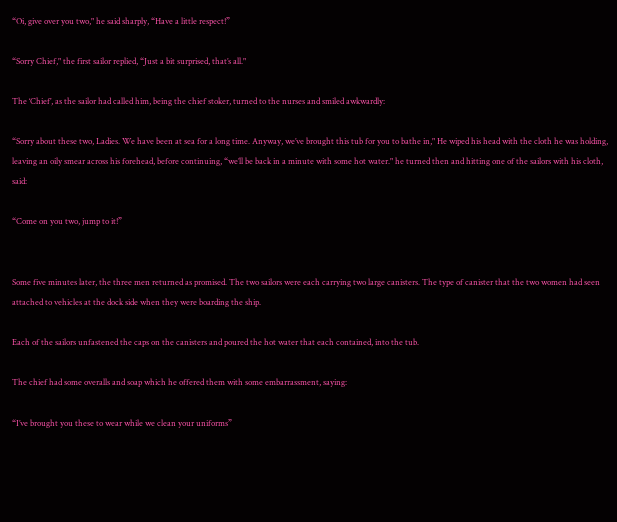“Oi, give over you two," he said sharply, “Have a little respect!”

“Sorry Chief," the first sailor replied, “Just a bit surprised, that’s all."

The ‘Chief’, as the sailor had called him, being the chief stoker, turned to the nurses and smiled awkwardly:

“Sorry about these two, Ladies. We have been at sea for a long time. Anyway, we’ve brought this tub for you to bathe in," He wiped his head with the cloth he was holding, leaving an oily smear across his forehead, before continuing, “we’ll be back in a minute with some hot water." he turned then and hitting one of the sailors with his cloth, said:

“Come on you two, jump to it!”


Some five minutes later, the three men returned as promised. The two sailors were each carrying two large canisters. The type of canister that the two women had seen attached to vehicles at the dock side when they were boarding the ship.

Each of the sailors unfastened the caps on the canisters and poured the hot water that each contained, into the tub.

The chief had some overalls and soap which he offered them with some embarrassment, saying:

“I’ve brought you these to wear while we clean your uniforms”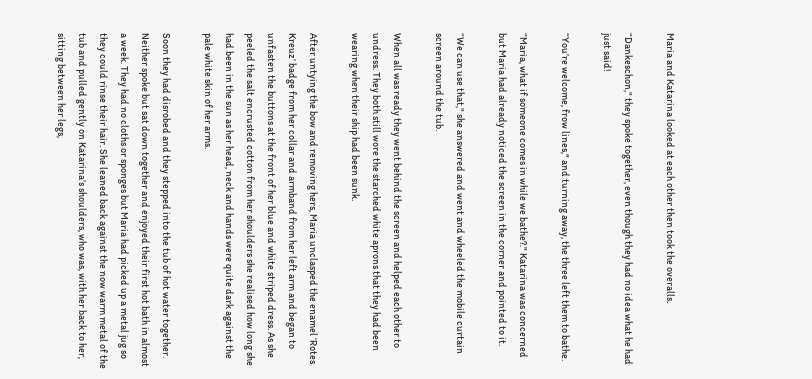Maria and Katarina looked at each other then took the overalls.

“Dankeschon," they spoke together, even though they had no idea what he had just said!

“You’re welcome, frow lines," and turning away, the three left them to bathe.

“Maria, what if someone comes in while we bathe?." Katarina was concerned but Maria had already noticed the screen in the corner and pointed to it.

“We can use that," she answered and went and wheeled the mobile curtain screen around the tub.

When all was ready they went behind the screen and helped each other to undress. They both still wore the starched white aprons that they had been wearing when their ship had been sunk.

After untying the bow and removing hers, Maria unclasped the enamel ‘Rotes Kreuz’ badge from her collar and armband from her left arm and began to unfasten the buttons at the front of her blue and white striped dress. As she peeled the salt encrusted cotton from her shoulders she realised how long she had been in the sun as her head, neck and hands were quite dark against the pale white skin of her arms.

Soon they had disrobed and they stepped into the tub of hot water together. Neither spoke but sat down together and enjoyed their first hot bath in almost a week. They had no cloths or sponges but Maria had picked up a metal jug so they could rinse their hair. She leaned back against the now warm metal of the tub and pulled gently on Katarina’s shoulders, who was, with her back to her, sitting between her legs,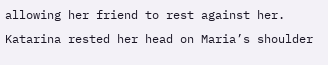allowing her friend to rest against her. Katarina rested her head on Maria’s shoulder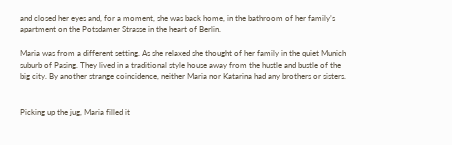and closed her eyes and, for a moment, she was back home, in the bathroom of her family’s apartment on the Potsdamer Strasse in the heart of Berlin.

Maria was from a different setting. As she relaxed she thought of her family in the quiet Munich suburb of Pasing. They lived in a traditional style house away from the hustle and bustle of the big city. By another strange coincidence, neither Maria nor Katarina had any brothers or sisters.


Picking up the jug, Maria filled it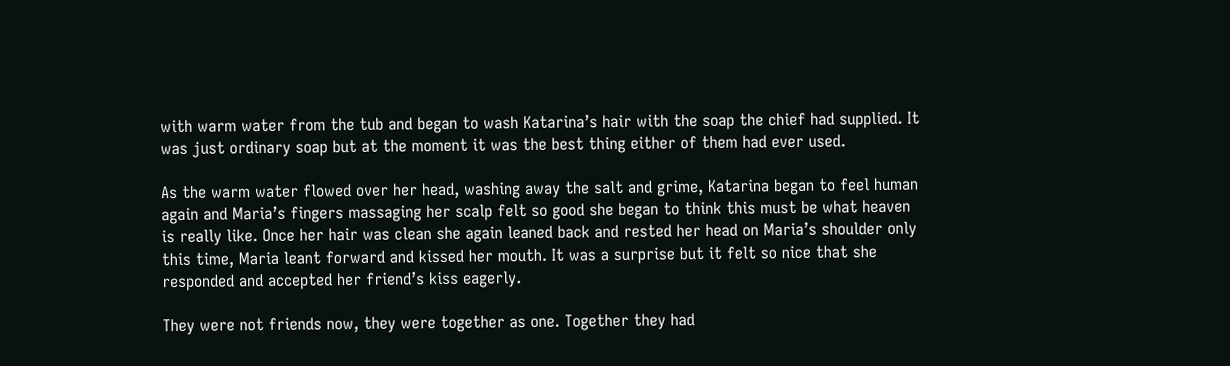with warm water from the tub and began to wash Katarina’s hair with the soap the chief had supplied. It was just ordinary soap but at the moment it was the best thing either of them had ever used.

As the warm water flowed over her head, washing away the salt and grime, Katarina began to feel human again and Maria’s fingers massaging her scalp felt so good she began to think this must be what heaven is really like. Once her hair was clean she again leaned back and rested her head on Maria’s shoulder only this time, Maria leant forward and kissed her mouth. It was a surprise but it felt so nice that she responded and accepted her friend’s kiss eagerly.

They were not friends now, they were together as one. Together they had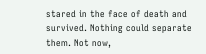stared in the face of death and survived. Nothing could separate them. Not now,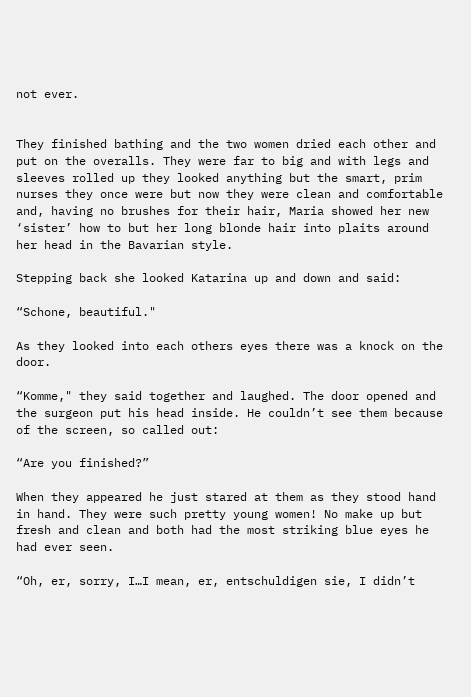not ever.


They finished bathing and the two women dried each other and put on the overalls. They were far to big and with legs and sleeves rolled up they looked anything but the smart, prim nurses they once were but now they were clean and comfortable and, having no brushes for their hair, Maria showed her new ‘sister’ how to but her long blonde hair into plaits around her head in the Bavarian style.

Stepping back she looked Katarina up and down and said:

“Schone, beautiful."

As they looked into each others eyes there was a knock on the door.

“Komme," they said together and laughed. The door opened and the surgeon put his head inside. He couldn’t see them because of the screen, so called out:

“Are you finished?”

When they appeared he just stared at them as they stood hand in hand. They were such pretty young women! No make up but fresh and clean and both had the most striking blue eyes he had ever seen.

“Oh, er, sorry, I…I mean, er, entschuldigen sie, I didn’t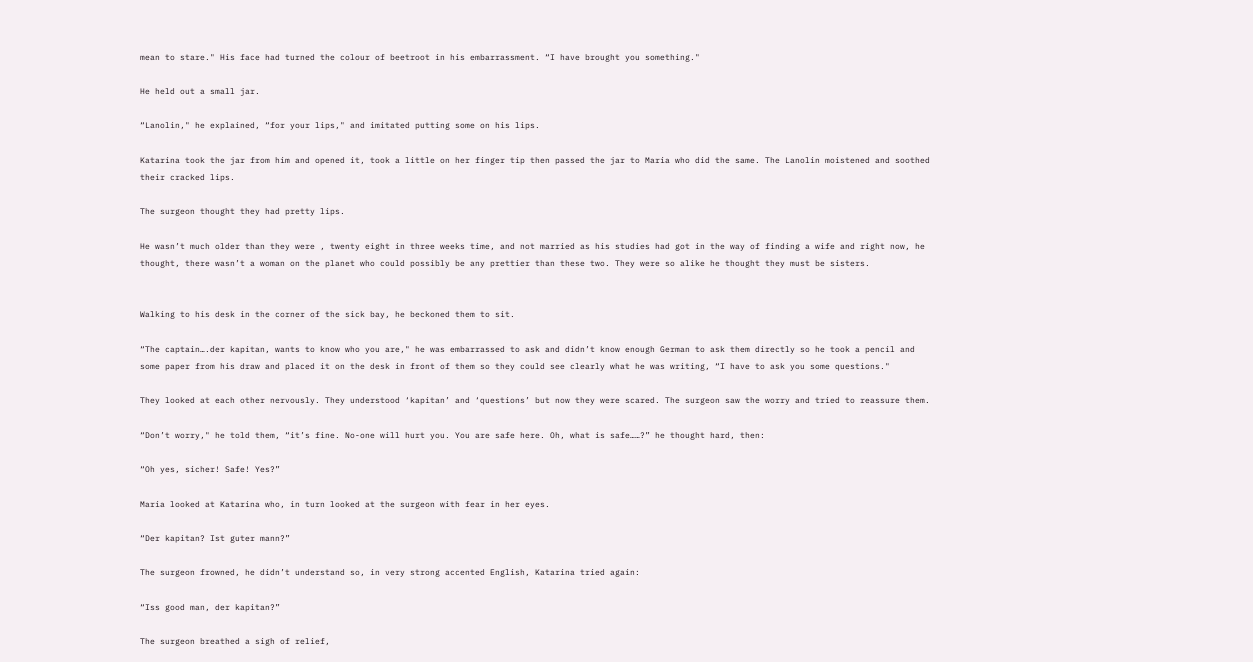mean to stare." His face had turned the colour of beetroot in his embarrassment. “I have brought you something."

He held out a small jar.

“Lanolin," he explained, “for your lips," and imitated putting some on his lips.

Katarina took the jar from him and opened it, took a little on her finger tip then passed the jar to Maria who did the same. The Lanolin moistened and soothed their cracked lips.

The surgeon thought they had pretty lips.

He wasn’t much older than they were , twenty eight in three weeks time, and not married as his studies had got in the way of finding a wife and right now, he thought, there wasn’t a woman on the planet who could possibly be any prettier than these two. They were so alike he thought they must be sisters.


Walking to his desk in the corner of the sick bay, he beckoned them to sit.

“The captain….der kapitan, wants to know who you are," he was embarrassed to ask and didn’t know enough German to ask them directly so he took a pencil and some paper from his draw and placed it on the desk in front of them so they could see clearly what he was writing, “I have to ask you some questions."

They looked at each other nervously. They understood ‘kapitan’ and ‘questions’ but now they were scared. The surgeon saw the worry and tried to reassure them.

“Don’t worry," he told them, “it’s fine. No-one will hurt you. You are safe here. Oh, what is safe……?” he thought hard, then:

“Oh yes, sicher! Safe! Yes?”

Maria looked at Katarina who, in turn looked at the surgeon with fear in her eyes.

“Der kapitan? Ist guter mann?”

The surgeon frowned, he didn’t understand so, in very strong accented English, Katarina tried again:

“Iss good man, der kapitan?”

The surgeon breathed a sigh of relief,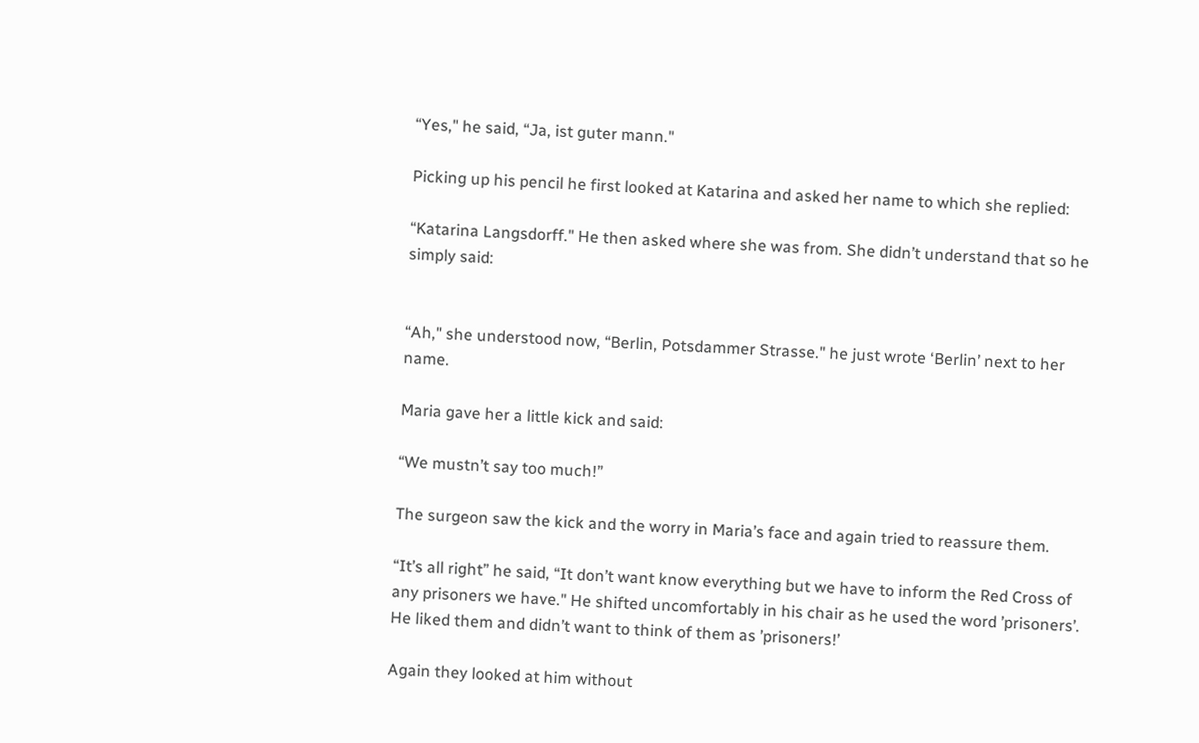“Yes," he said, “Ja, ist guter mann."

Picking up his pencil he first looked at Katarina and asked her name to which she replied:

“Katarina Langsdorff." He then asked where she was from. She didn’t understand that so he simply said:


“Ah," she understood now, “Berlin, Potsdammer Strasse." he just wrote ‘Berlin’ next to her name.

Maria gave her a little kick and said:

“We mustn’t say too much!”

The surgeon saw the kick and the worry in Maria’s face and again tried to reassure them.

“It’s all right” he said, “It don’t want know everything but we have to inform the Red Cross of any prisoners we have." He shifted uncomfortably in his chair as he used the word ’prisoners’. He liked them and didn’t want to think of them as ’prisoners!’

Again they looked at him without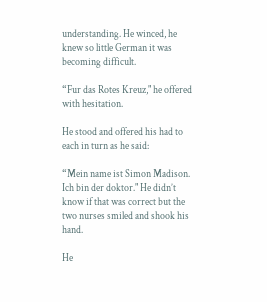understanding. He winced, he knew so little German it was becoming difficult.

“Fur das Rotes Kreuz," he offered with hesitation.

He stood and offered his had to each in turn as he said:

“Mein name ist Simon Madison. Ich bin der doktor." He didn’t know if that was correct but the two nurses smiled and shook his hand.

He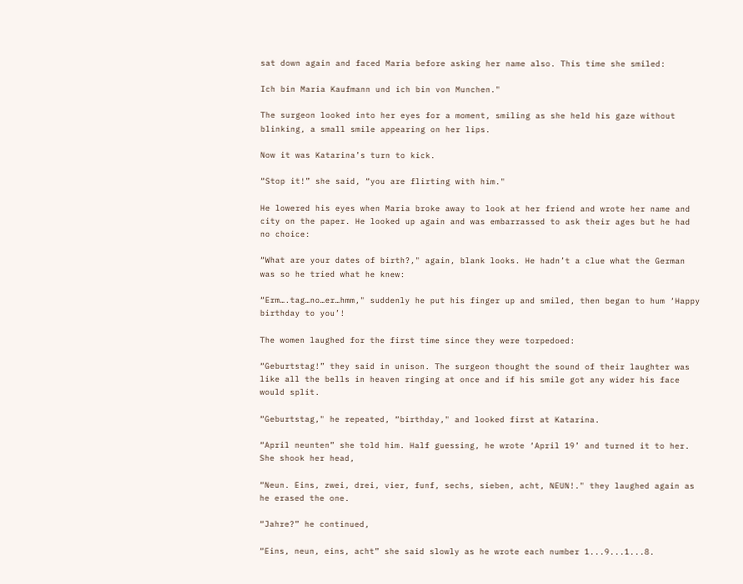sat down again and faced Maria before asking her name also. This time she smiled:

Ich bin Maria Kaufmann und ich bin von Munchen."

The surgeon looked into her eyes for a moment, smiling as she held his gaze without blinking, a small smile appearing on her lips.

Now it was Katarina’s turn to kick.

“Stop it!” she said, “you are flirting with him."

He lowered his eyes when Maria broke away to look at her friend and wrote her name and city on the paper. He looked up again and was embarrassed to ask their ages but he had no choice:

“What are your dates of birth?," again, blank looks. He hadn’t a clue what the German was so he tried what he knew:

“Erm….tag…no…er…hmm," suddenly he put his finger up and smiled, then began to hum ‘Happy birthday to you’!

The women laughed for the first time since they were torpedoed:

“Geburtstag!” they said in unison. The surgeon thought the sound of their laughter was like all the bells in heaven ringing at once and if his smile got any wider his face would split.

“Geburtstag," he repeated, “birthday," and looked first at Katarina.

“April neunten” she told him. Half guessing, he wrote ‘April 19’ and turned it to her. She shook her head,

“Neun. Eins, zwei, drei, vier, funf, sechs, sieben, acht, NEUN!." they laughed again as he erased the one.

“Jahre?” he continued,

“Eins, neun, eins, acht” she said slowly as he wrote each number 1...9...1...8.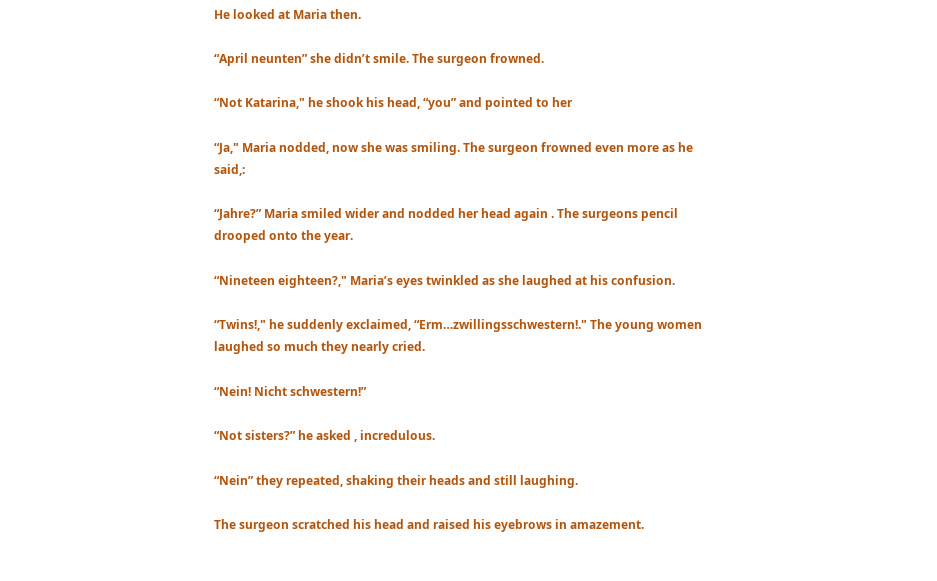He looked at Maria then.

“April neunten” she didn’t smile. The surgeon frowned.

“Not Katarina," he shook his head, “you” and pointed to her

“Ja," Maria nodded, now she was smiling. The surgeon frowned even more as he said,:

“Jahre?” Maria smiled wider and nodded her head again . The surgeons pencil drooped onto the year.

“Nineteen eighteen?," Maria’s eyes twinkled as she laughed at his confusion.

“Twins!," he suddenly exclaimed, “Erm…zwillingsschwestern!." The young women laughed so much they nearly cried.

“Nein! Nicht schwestern!”

“Not sisters?” he asked , incredulous.

“Nein” they repeated, shaking their heads and still laughing.

The surgeon scratched his head and raised his eyebrows in amazement.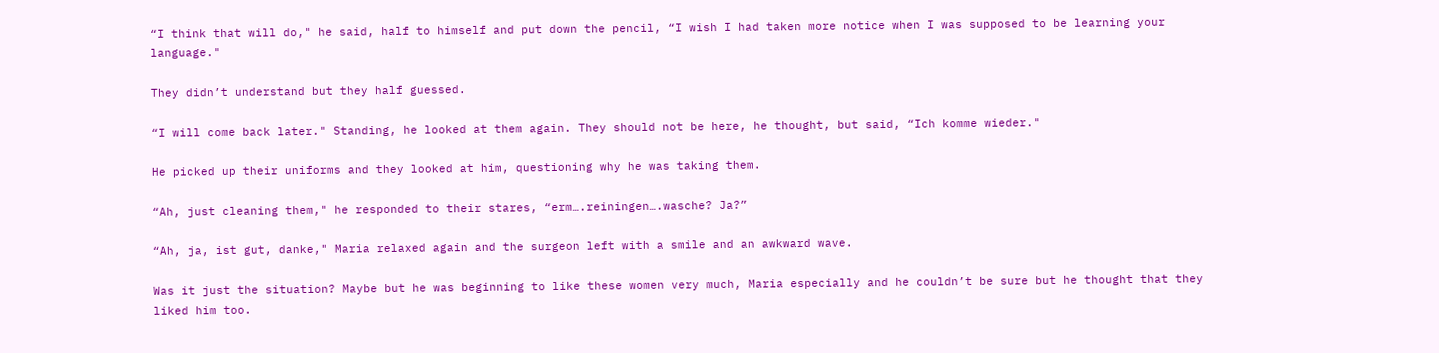“I think that will do," he said, half to himself and put down the pencil, “I wish I had taken more notice when I was supposed to be learning your language."

They didn’t understand but they half guessed.

“I will come back later." Standing, he looked at them again. They should not be here, he thought, but said, “Ich komme wieder."

He picked up their uniforms and they looked at him, questioning why he was taking them.

“Ah, just cleaning them," he responded to their stares, “erm….reiningen….wasche? Ja?”

“Ah, ja, ist gut, danke," Maria relaxed again and the surgeon left with a smile and an awkward wave.

Was it just the situation? Maybe but he was beginning to like these women very much, Maria especially and he couldn’t be sure but he thought that they liked him too.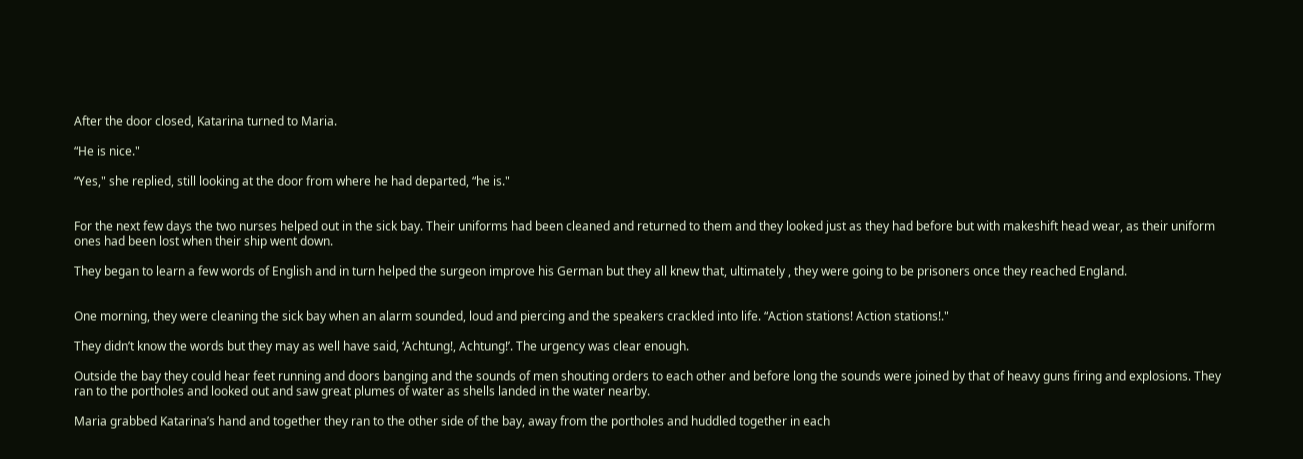After the door closed, Katarina turned to Maria.

“He is nice."

“Yes," she replied, still looking at the door from where he had departed, “he is."


For the next few days the two nurses helped out in the sick bay. Their uniforms had been cleaned and returned to them and they looked just as they had before but with makeshift head wear, as their uniform ones had been lost when their ship went down.

They began to learn a few words of English and in turn helped the surgeon improve his German but they all knew that, ultimately , they were going to be prisoners once they reached England.


One morning, they were cleaning the sick bay when an alarm sounded, loud and piercing and the speakers crackled into life. “Action stations! Action stations!."

They didn’t know the words but they may as well have said, ‘Achtung!, Achtung!’. The urgency was clear enough.

Outside the bay they could hear feet running and doors banging and the sounds of men shouting orders to each other and before long the sounds were joined by that of heavy guns firing and explosions. They ran to the portholes and looked out and saw great plumes of water as shells landed in the water nearby.

Maria grabbed Katarina’s hand and together they ran to the other side of the bay, away from the portholes and huddled together in each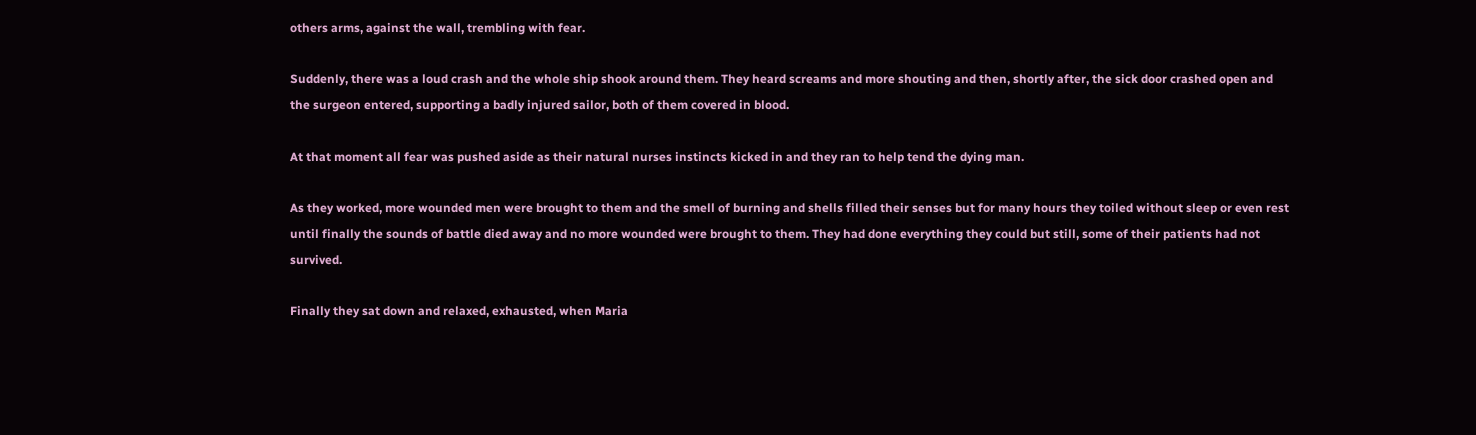others arms, against the wall, trembling with fear.

Suddenly, there was a loud crash and the whole ship shook around them. They heard screams and more shouting and then, shortly after, the sick door crashed open and the surgeon entered, supporting a badly injured sailor, both of them covered in blood.

At that moment all fear was pushed aside as their natural nurses instincts kicked in and they ran to help tend the dying man.

As they worked, more wounded men were brought to them and the smell of burning and shells filled their senses but for many hours they toiled without sleep or even rest until finally the sounds of battle died away and no more wounded were brought to them. They had done everything they could but still, some of their patients had not survived.

Finally they sat down and relaxed, exhausted, when Maria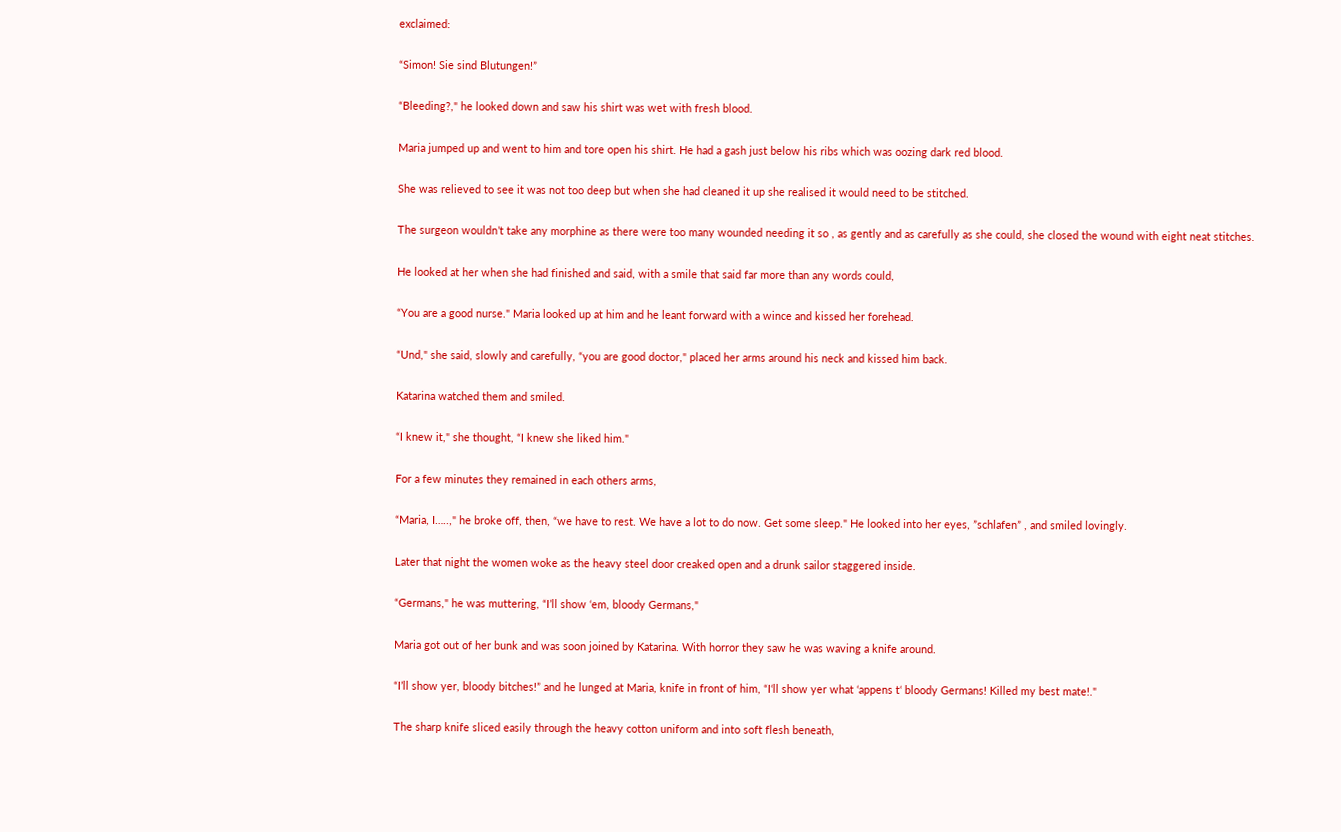exclaimed:

“Simon! Sie sind Blutungen!”

“Bleeding?," he looked down and saw his shirt was wet with fresh blood.

Maria jumped up and went to him and tore open his shirt. He had a gash just below his ribs which was oozing dark red blood.

She was relieved to see it was not too deep but when she had cleaned it up she realised it would need to be stitched.

The surgeon wouldn’t take any morphine as there were too many wounded needing it so , as gently and as carefully as she could, she closed the wound with eight neat stitches.

He looked at her when she had finished and said, with a smile that said far more than any words could,

“You are a good nurse." Maria looked up at him and he leant forward with a wince and kissed her forehead.

“Und," she said, slowly and carefully, “you are good doctor," placed her arms around his neck and kissed him back.

Katarina watched them and smiled.

“I knew it," she thought, “I knew she liked him."

For a few minutes they remained in each others arms,

“Maria, I…..," he broke off, then, “we have to rest. We have a lot to do now. Get some sleep." He looked into her eyes, ”schlafen” , and smiled lovingly.

Later that night the women woke as the heavy steel door creaked open and a drunk sailor staggered inside.

“Germans," he was muttering, “I’ll show ‘em, bloody Germans,"

Maria got out of her bunk and was soon joined by Katarina. With horror they saw he was waving a knife around.

“I’ll show yer, bloody bitches!” and he lunged at Maria, knife in front of him, “I‘ll show yer what ‘appens t‘ bloody Germans! Killed my best mate!."

The sharp knife sliced easily through the heavy cotton uniform and into soft flesh beneath,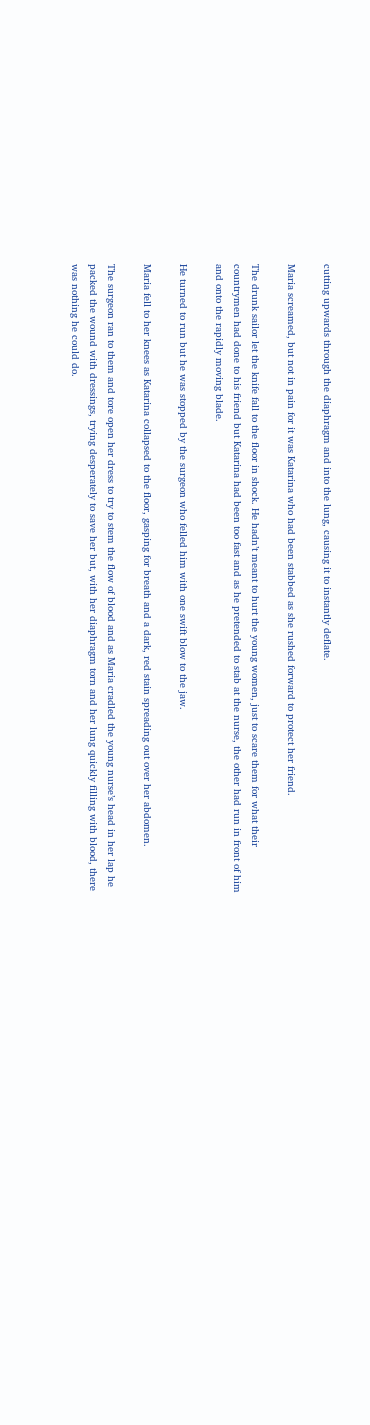cutting upwards through the diaphragm and into the lung, causing it to instantly deflate.

Maria screamed, but not in pain for it was Katarina who had been stabbed as she rushed forward to protect her friend.

The drunk sailor let the knife fall to the floor in shock. He hadn’t meant to hurt the young women, just to scare them for what their countrymen had done to his friend but Katarina had been too fast and as he pretended to stab at the nurse, the other had run in front of him and onto the rapidly moving blade.

He turned to run but he was stopped by the surgeon who felled him with one swift blow to the jaw.

Maria fell to her knees as Katarina collapsed to the floor, gasping for breath and a dark, red stain spreading out over her abdomen.

The surgeon ran to them and tore open her dress to try to stem the flow of blood and as Maria cradled the young nurse’s head in her lap he packed the wound with dressings, trying desperately to save her but, with her diaphragm torn and her lung quickly filling with blood, there was nothing he could do.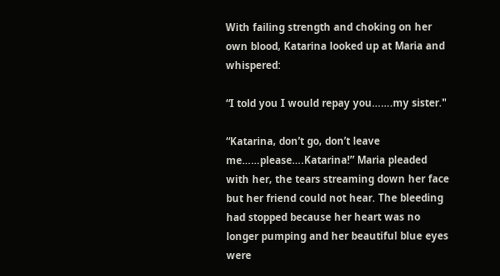With failing strength and choking on her own blood, Katarina looked up at Maria and whispered:

“I told you I would repay you…….my sister."

“Katarina, don’t go, don’t leave me……please….Katarina!” Maria pleaded with her, the tears streaming down her face but her friend could not hear. The bleeding had stopped because her heart was no longer pumping and her beautiful blue eyes were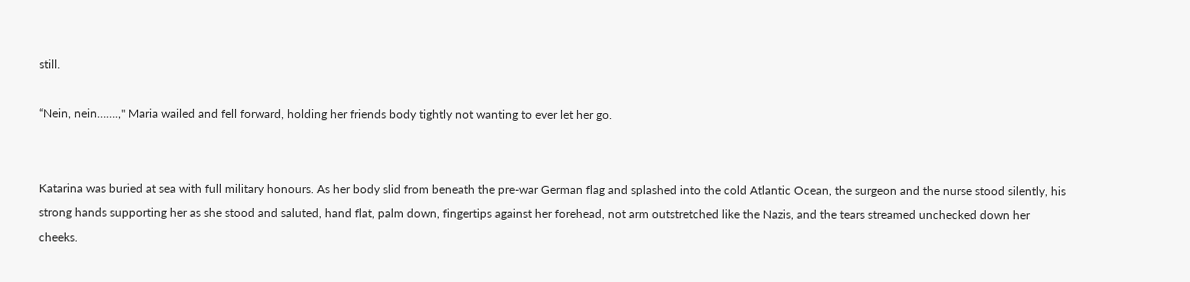still.

“Nein, nein…….," Maria wailed and fell forward, holding her friends body tightly not wanting to ever let her go.


Katarina was buried at sea with full military honours. As her body slid from beneath the pre-war German flag and splashed into the cold Atlantic Ocean, the surgeon and the nurse stood silently, his strong hands supporting her as she stood and saluted, hand flat, palm down, fingertips against her forehead, not arm outstretched like the Nazis, and the tears streamed unchecked down her cheeks.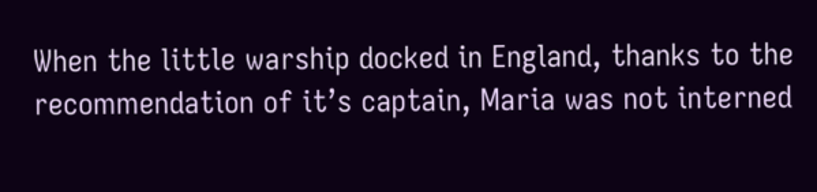When the little warship docked in England, thanks to the recommendation of it’s captain, Maria was not interned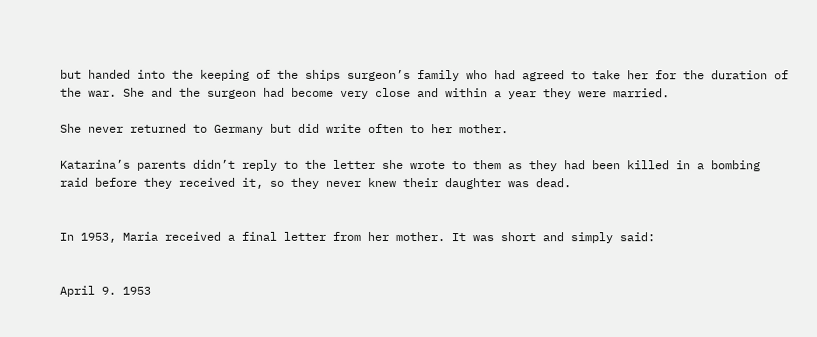but handed into the keeping of the ships surgeon’s family who had agreed to take her for the duration of the war. She and the surgeon had become very close and within a year they were married.

She never returned to Germany but did write often to her mother.

Katarina’s parents didn’t reply to the letter she wrote to them as they had been killed in a bombing raid before they received it, so they never knew their daughter was dead.


In 1953, Maria received a final letter from her mother. It was short and simply said:


April 9. 1953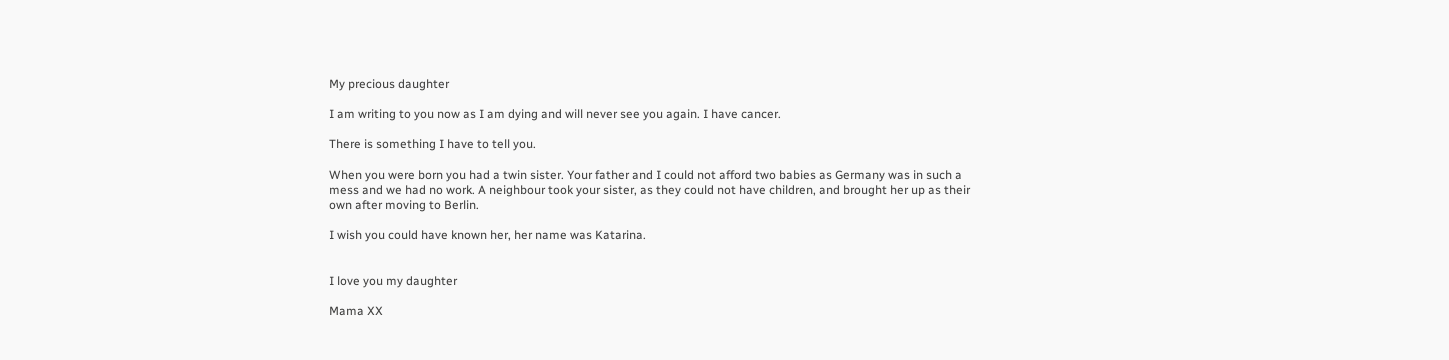My precious daughter

I am writing to you now as I am dying and will never see you again. I have cancer.

There is something I have to tell you.

When you were born you had a twin sister. Your father and I could not afford two babies as Germany was in such a mess and we had no work. A neighbour took your sister, as they could not have children, and brought her up as their own after moving to Berlin.

I wish you could have known her, her name was Katarina.


I love you my daughter

Mama XX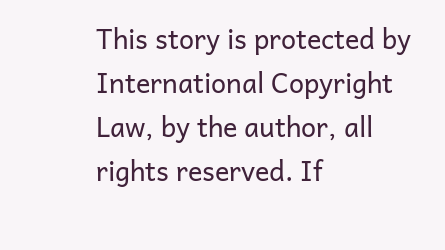This story is protected by International Copyright Law, by the author, all rights reserved. If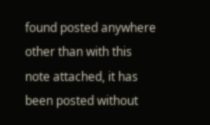found posted anywhere other than with this note attached, it has been posted without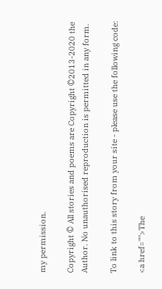my permission.

Copyright © All stories and poems are Copyright ©2013-2020 the Author. No unauthorised reproduction is permitted in any form.

To link to this story from your site - please use the following code:

<a href="">The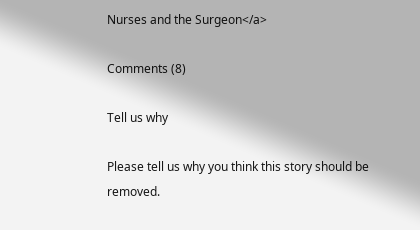Nurses and the Surgeon</a>

Comments (8)

Tell us why

Please tell us why you think this story should be removed.